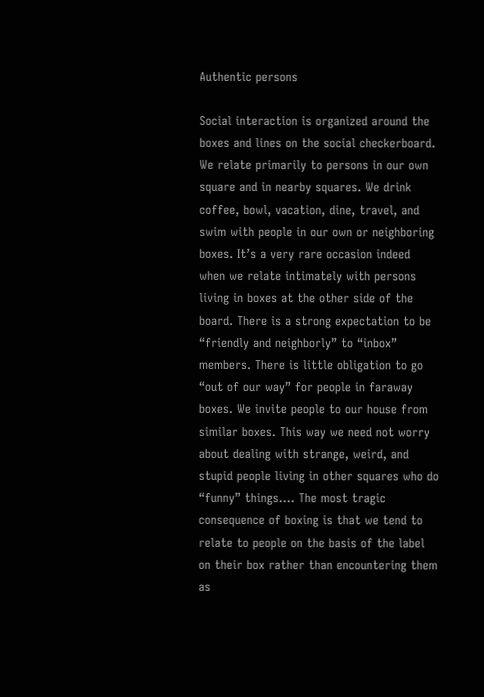Authentic persons

Social interaction is organized around the boxes and lines on the social checkerboard. We relate primarily to persons in our own square and in nearby squares. We drink coffee, bowl, vacation, dine, travel, and swim with people in our own or neighboring boxes. It’s a very rare occasion indeed when we relate intimately with persons living in boxes at the other side of the board. There is a strong expectation to be “friendly and neighborly” to “inbox” members. There is little obligation to go “out of our way” for people in faraway boxes. We invite people to our house from similar boxes. This way we need not worry about dealing with strange, weird, and stupid people living in other squares who do “funny” things…. The most tragic consequence of boxing is that we tend to relate to people on the basis of the label on their box rather than encountering them as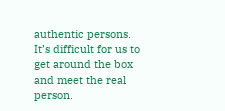authentic persons. It’s difficult for us to get around the box and meet the real person.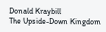Donald Kraybill
The Upside-Down Kingdom